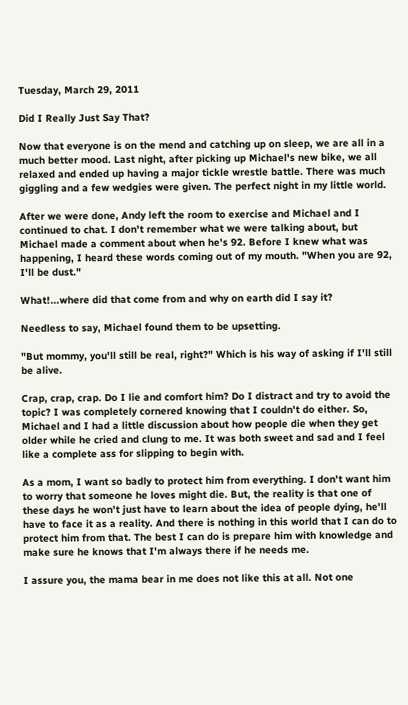Tuesday, March 29, 2011

Did I Really Just Say That?

Now that everyone is on the mend and catching up on sleep, we are all in a much better mood. Last night, after picking up Michael's new bike, we all relaxed and ended up having a major tickle wrestle battle. There was much giggling and a few wedgies were given. The perfect night in my little world.

After we were done, Andy left the room to exercise and Michael and I continued to chat. I don't remember what we were talking about, but Michael made a comment about when he's 92. Before I knew what was happening, I heard these words coming out of my mouth. "When you are 92, I'll be dust."

What!...where did that come from and why on earth did I say it?

Needless to say, Michael found them to be upsetting.

"But mommy, you'll still be real, right?" Which is his way of asking if I'll still be alive.

Crap, crap, crap. Do I lie and comfort him? Do I distract and try to avoid the topic? I was completely cornered knowing that I couldn't do either. So, Michael and I had a little discussion about how people die when they get older while he cried and clung to me. It was both sweet and sad and I feel like a complete ass for slipping to begin with.

As a mom, I want so badly to protect him from everything. I don't want him to worry that someone he loves might die. But, the reality is that one of these days he won't just have to learn about the idea of people dying, he'll have to face it as a reality. And there is nothing in this world that I can do to protect him from that. The best I can do is prepare him with knowledge and make sure he knows that I'm always there if he needs me.

I assure you, the mama bear in me does not like this at all. Not one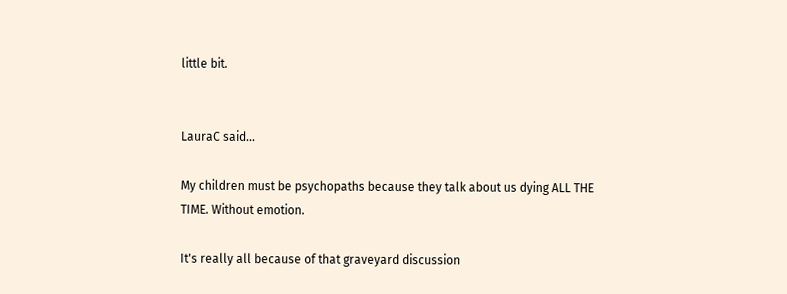little bit.


LauraC said...

My children must be psychopaths because they talk about us dying ALL THE TIME. Without emotion.

It's really all because of that graveyard discussion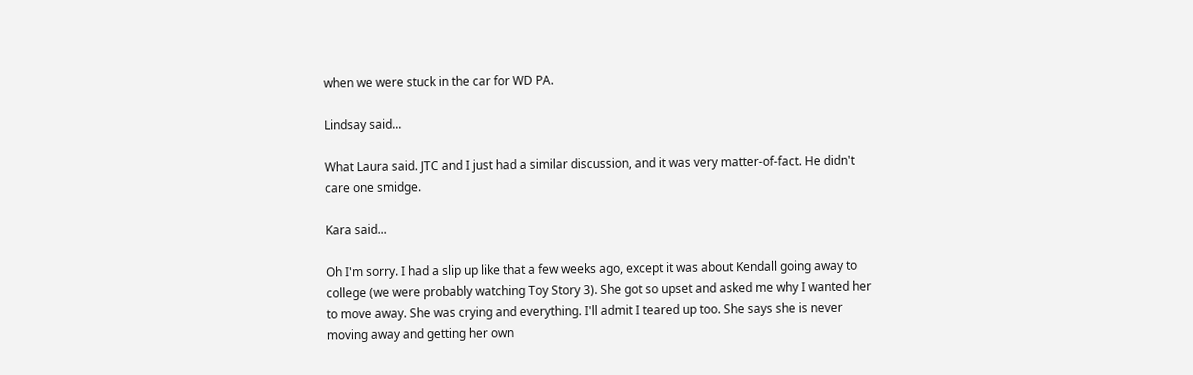when we were stuck in the car for WD PA.

Lindsay said...

What Laura said. JTC and I just had a similar discussion, and it was very matter-of-fact. He didn't care one smidge.

Kara said...

Oh I'm sorry. I had a slip up like that a few weeks ago, except it was about Kendall going away to college (we were probably watching Toy Story 3). She got so upset and asked me why I wanted her to move away. She was crying and everything. I'll admit I teared up too. She says she is never moving away and getting her own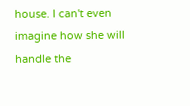house. I can't even imagine how she will handle the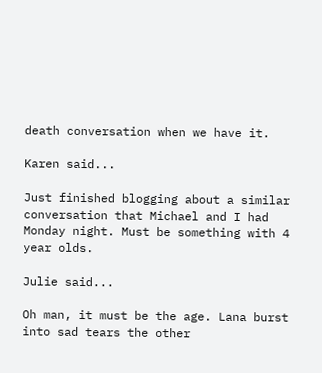death conversation when we have it.

Karen said...

Just finished blogging about a similar conversation that Michael and I had Monday night. Must be something with 4 year olds.

Julie said...

Oh man, it must be the age. Lana burst into sad tears the other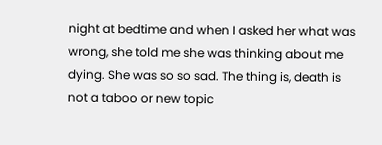night at bedtime and when I asked her what was wrong, she told me she was thinking about me dying. She was so so sad. The thing is, death is not a taboo or new topic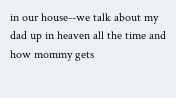in our house--we talk about my dad up in heaven all the time and how mommy gets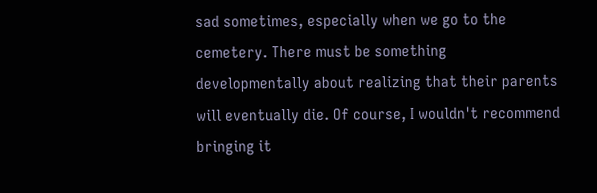sad sometimes, especially when we go to the cemetery. There must be something developmentally about realizing that their parents will eventually die. Of course, I wouldn't recommend bringing it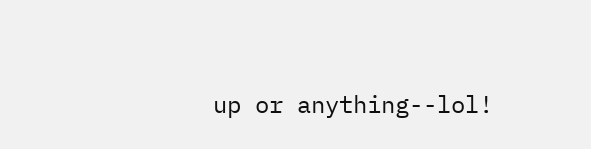up or anything--lol!